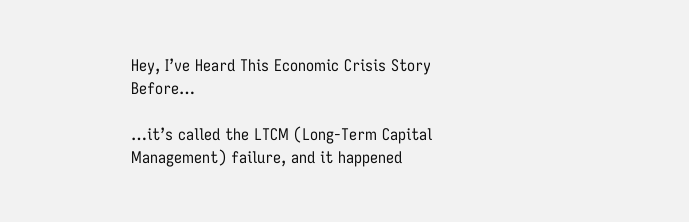Hey, I’ve Heard This Economic Crisis Story Before…

…it’s called the LTCM (Long-Term Capital Management) failure, and it happened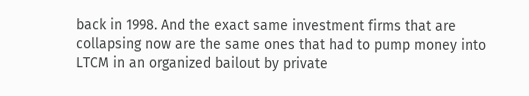back in 1998. And the exact same investment firms that are collapsing now are the same ones that had to pump money into LTCM in an organized bailout by private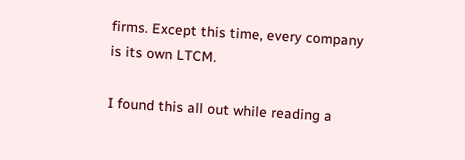firms. Except this time, every company is its own LTCM.

I found this all out while reading a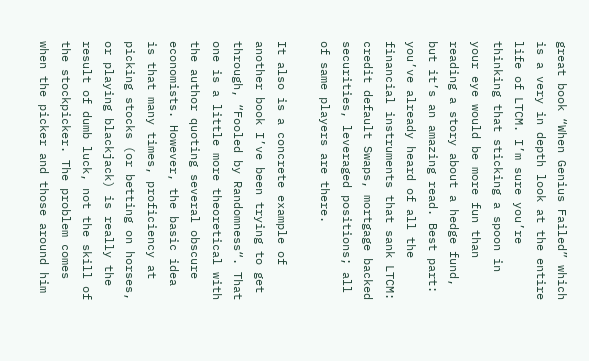great book “When Genius Failed” which is a very in depth look at the entire life of LTCM. I’m sure you’re thinking that sticking a spoon in your eye would be more fun than reading a story about a hedge fund, but it’s an amazing read. Best part: you’ve already heard of all the financial instruments that sank LTCM: credit default Swaps, mortgage backed securities, leveraged positions; all of same players are there.

It also is a concrete example of another book I’ve been trying to get through, “Fooled by Randomness“. That one is a little more theoretical with the author quoting several obscure economists. However, the basic idea is that many times, proficiency at picking stocks (or betting on horses, or playing blackjack) is really the result of dumb luck, not the skill of the stockpicker. The problem comes when the picker and those around him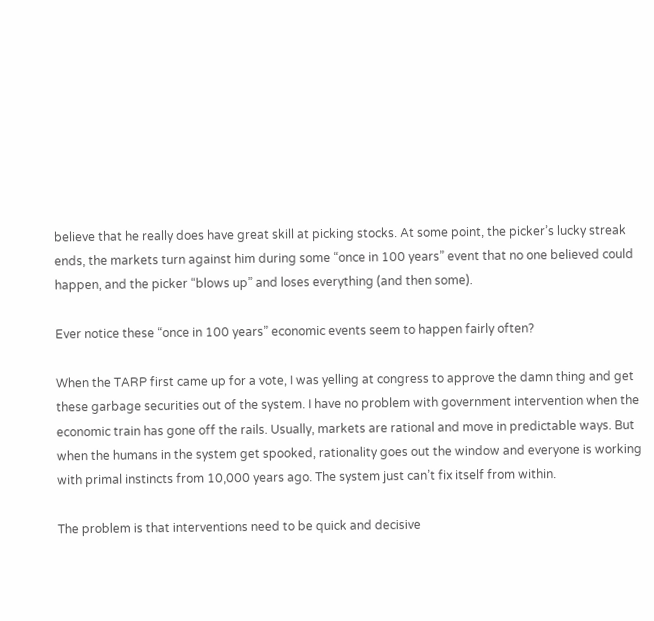believe that he really does have great skill at picking stocks. At some point, the picker’s lucky streak ends, the markets turn against him during some “once in 100 years” event that no one believed could happen, and the picker “blows up” and loses everything (and then some).

Ever notice these “once in 100 years” economic events seem to happen fairly often?

When the TARP first came up for a vote, I was yelling at congress to approve the damn thing and get these garbage securities out of the system. I have no problem with government intervention when the economic train has gone off the rails. Usually, markets are rational and move in predictable ways. But when the humans in the system get spooked, rationality goes out the window and everyone is working with primal instincts from 10,000 years ago. The system just can’t fix itself from within.

The problem is that interventions need to be quick and decisive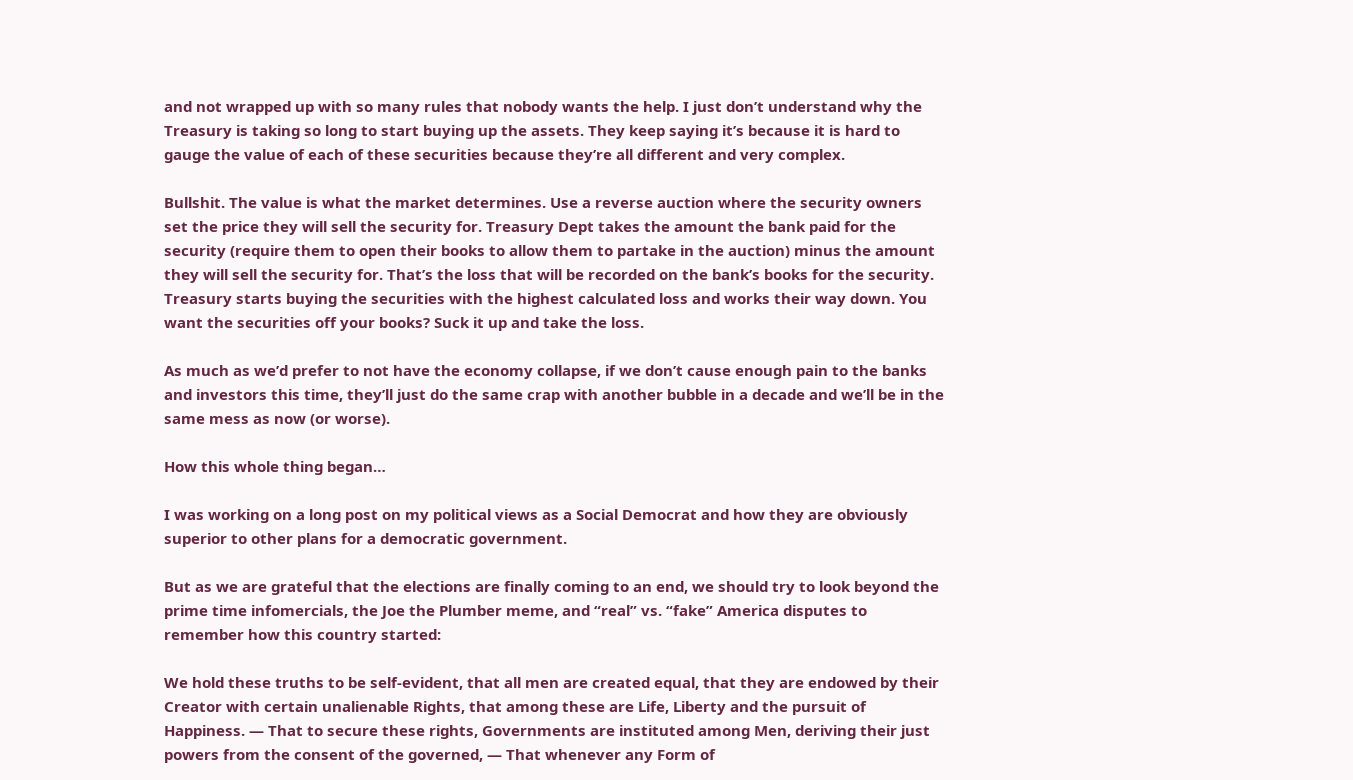and not wrapped up with so many rules that nobody wants the help. I just don’t understand why the Treasury is taking so long to start buying up the assets. They keep saying it’s because it is hard to gauge the value of each of these securities because they’re all different and very complex.

Bullshit. The value is what the market determines. Use a reverse auction where the security owners set the price they will sell the security for. Treasury Dept takes the amount the bank paid for the security (require them to open their books to allow them to partake in the auction) minus the amount they will sell the security for. That’s the loss that will be recorded on the bank’s books for the security. Treasury starts buying the securities with the highest calculated loss and works their way down. You want the securities off your books? Suck it up and take the loss.

As much as we’d prefer to not have the economy collapse, if we don’t cause enough pain to the banks and investors this time, they’ll just do the same crap with another bubble in a decade and we’ll be in the same mess as now (or worse).

How this whole thing began…

I was working on a long post on my political views as a Social Democrat and how they are obviously superior to other plans for a democratic government.

But as we are grateful that the elections are finally coming to an end, we should try to look beyond the prime time infomercials, the Joe the Plumber meme, and “real” vs. “fake” America disputes to remember how this country started:

We hold these truths to be self-evident, that all men are created equal, that they are endowed by their Creator with certain unalienable Rights, that among these are Life, Liberty and the pursuit of Happiness. — That to secure these rights, Governments are instituted among Men, deriving their just powers from the consent of the governed, — That whenever any Form of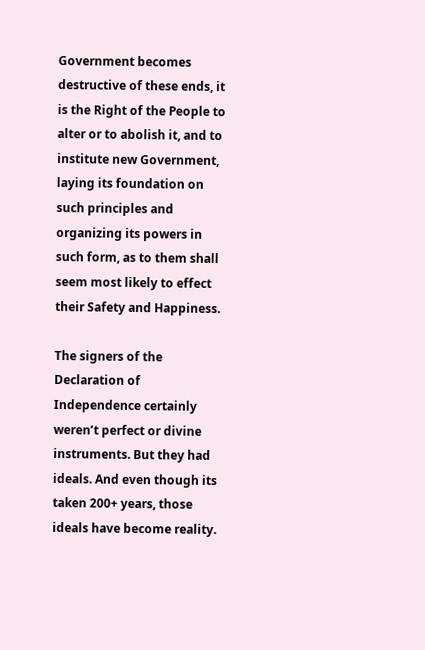Government becomes destructive of these ends, it is the Right of the People to alter or to abolish it, and to institute new Government, laying its foundation on such principles and organizing its powers in such form, as to them shall seem most likely to effect their Safety and Happiness.

The signers of the Declaration of Independence certainly weren’t perfect or divine instruments. But they had ideals. And even though its taken 200+ years, those ideals have become reality.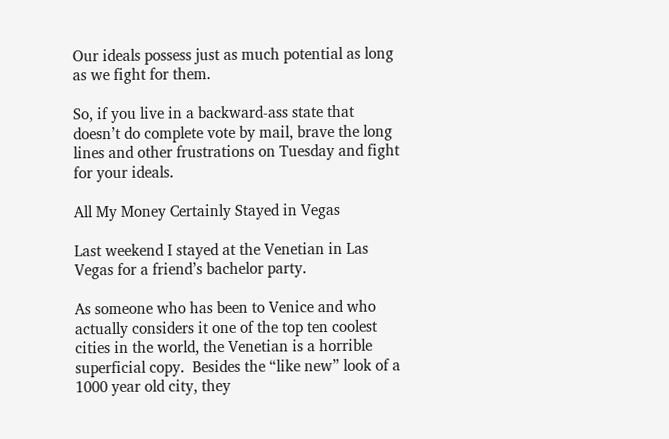Our ideals possess just as much potential as long as we fight for them.

So, if you live in a backward-ass state that doesn’t do complete vote by mail, brave the long lines and other frustrations on Tuesday and fight for your ideals.

All My Money Certainly Stayed in Vegas

Last weekend I stayed at the Venetian in Las Vegas for a friend’s bachelor party.

As someone who has been to Venice and who actually considers it one of the top ten coolest cities in the world, the Venetian is a horrible superficial copy.  Besides the “like new” look of a 1000 year old city, they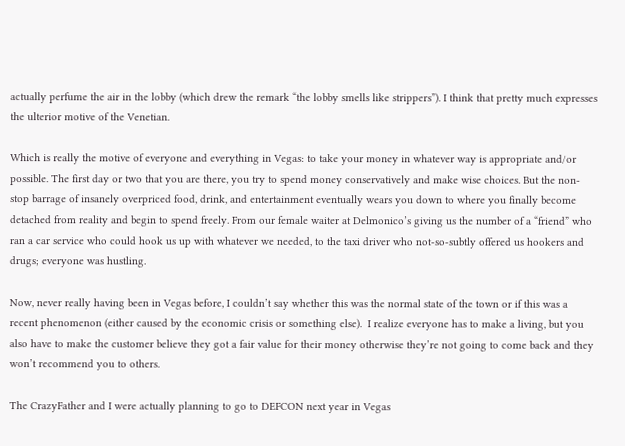actually perfume the air in the lobby (which drew the remark “the lobby smells like strippers”). I think that pretty much expresses the ulterior motive of the Venetian.

Which is really the motive of everyone and everything in Vegas: to take your money in whatever way is appropriate and/or possible. The first day or two that you are there, you try to spend money conservatively and make wise choices. But the non-stop barrage of insanely overpriced food, drink, and entertainment eventually wears you down to where you finally become detached from reality and begin to spend freely. From our female waiter at Delmonico’s giving us the number of a “friend” who ran a car service who could hook us up with whatever we needed, to the taxi driver who not-so-subtly offered us hookers and drugs; everyone was hustling.

Now, never really having been in Vegas before, I couldn’t say whether this was the normal state of the town or if this was a recent phenomenon (either caused by the economic crisis or something else).  I realize everyone has to make a living, but you also have to make the customer believe they got a fair value for their money otherwise they’re not going to come back and they won’t recommend you to others.

The CrazyFather and I were actually planning to go to DEFCON next year in Vegas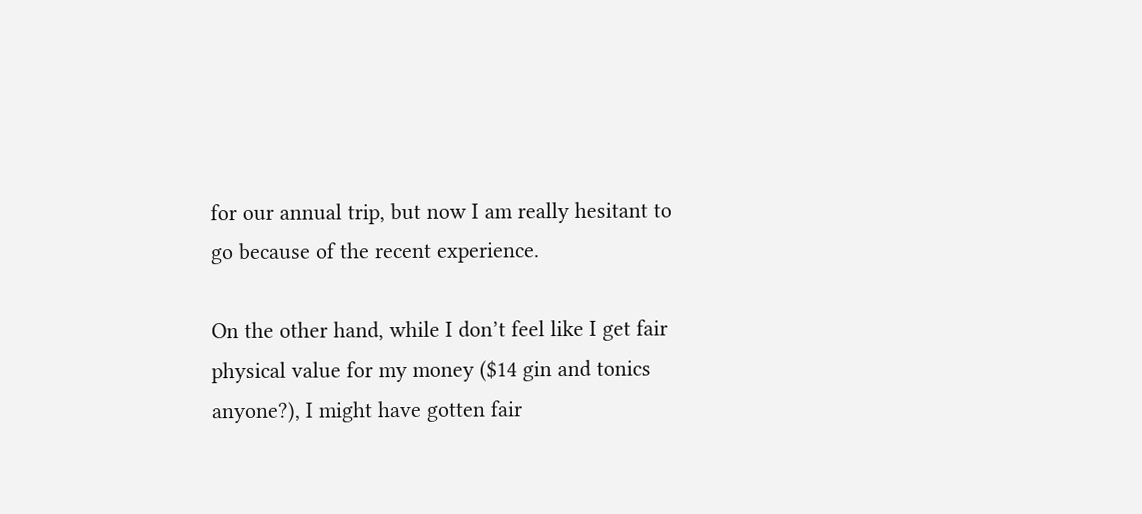for our annual trip, but now I am really hesitant to go because of the recent experience.

On the other hand, while I don’t feel like I get fair physical value for my money ($14 gin and tonics anyone?), I might have gotten fair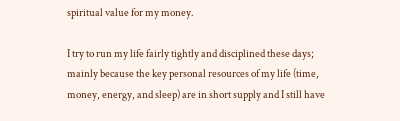spiritual value for my money.

I try to run my life fairly tightly and disciplined these days; mainly because the key personal resources of my life (time, money, energy, and sleep) are in short supply and I still have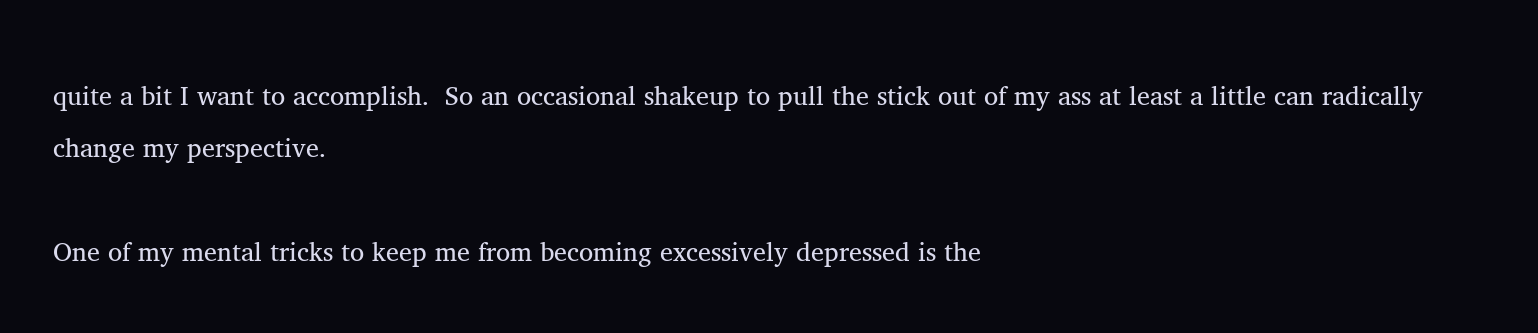quite a bit I want to accomplish.  So an occasional shakeup to pull the stick out of my ass at least a little can radically change my perspective.

One of my mental tricks to keep me from becoming excessively depressed is the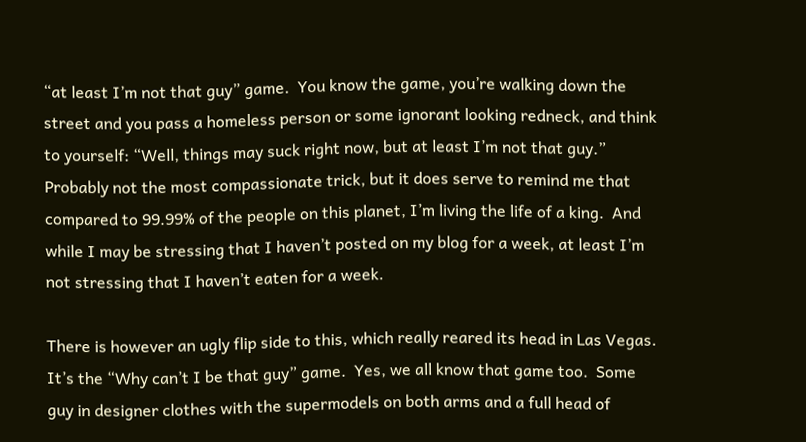“at least I’m not that guy” game.  You know the game, you’re walking down the street and you pass a homeless person or some ignorant looking redneck, and think to yourself: “Well, things may suck right now, but at least I’m not that guy.”  Probably not the most compassionate trick, but it does serve to remind me that compared to 99.99% of the people on this planet, I’m living the life of a king.  And while I may be stressing that I haven’t posted on my blog for a week, at least I’m not stressing that I haven’t eaten for a week.

There is however an ugly flip side to this, which really reared its head in Las Vegas.  It’s the “Why can’t I be that guy” game.  Yes, we all know that game too.  Some guy in designer clothes with the supermodels on both arms and a full head of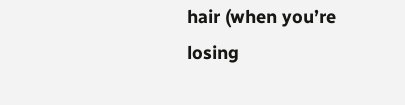hair (when you’re losing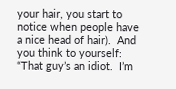your hair, you start to notice when people have a nice head of hair).  And you think to yourself: “That guy’s an idiot.  I’m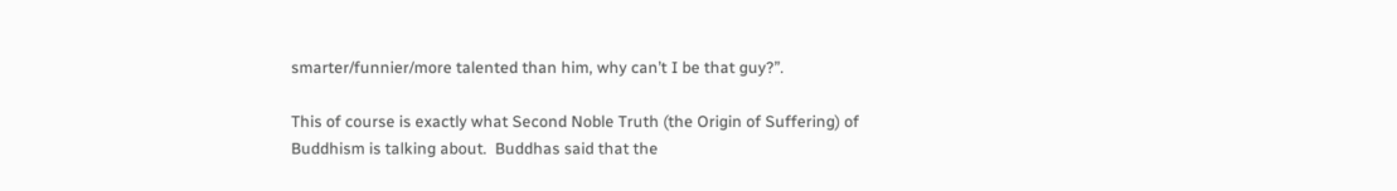smarter/funnier/more talented than him, why can’t I be that guy?”.

This of course is exactly what Second Noble Truth (the Origin of Suffering) of Buddhism is talking about.  Buddhas said that the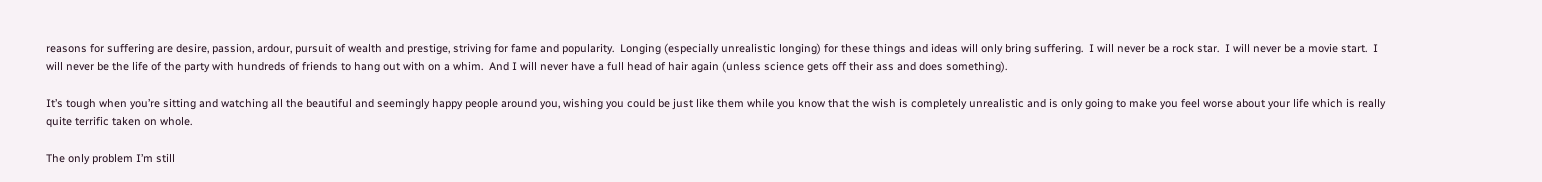reasons for suffering are desire, passion, ardour, pursuit of wealth and prestige, striving for fame and popularity.  Longing (especially unrealistic longing) for these things and ideas will only bring suffering.  I will never be a rock star.  I will never be a movie start.  I will never be the life of the party with hundreds of friends to hang out with on a whim.  And I will never have a full head of hair again (unless science gets off their ass and does something).

It’s tough when you’re sitting and watching all the beautiful and seemingly happy people around you, wishing you could be just like them while you know that the wish is completely unrealistic and is only going to make you feel worse about your life which is really quite terrific taken on whole.

The only problem I’m still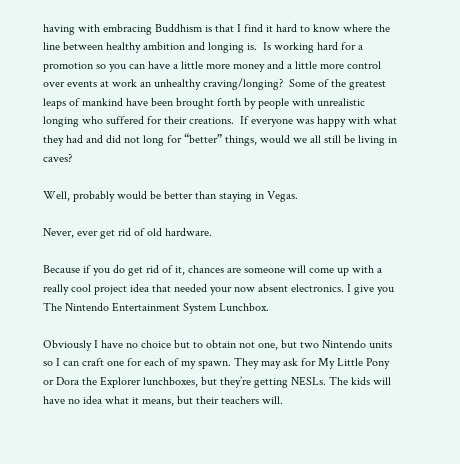having with embracing Buddhism is that I find it hard to know where the line between healthy ambition and longing is.  Is working hard for a promotion so you can have a little more money and a little more control over events at work an unhealthy craving/longing?  Some of the greatest leaps of mankind have been brought forth by people with unrealistic longing who suffered for their creations.  If everyone was happy with what they had and did not long for “better” things, would we all still be living in caves?

Well, probably would be better than staying in Vegas.

Never, ever get rid of old hardware.

Because if you do get rid of it, chances are someone will come up with a really cool project idea that needed your now absent electronics. I give you The Nintendo Entertainment System Lunchbox.

Obviously I have no choice but to obtain not one, but two Nintendo units so I can craft one for each of my spawn. They may ask for My Little Pony or Dora the Explorer lunchboxes, but they’re getting NESLs. The kids will have no idea what it means, but their teachers will.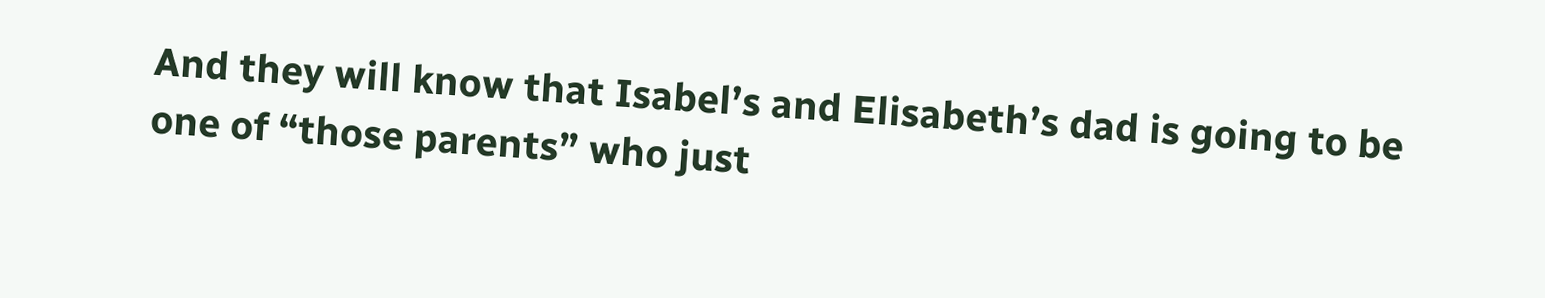And they will know that Isabel’s and Elisabeth’s dad is going to be one of “those parents” who just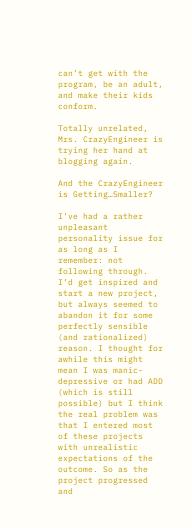can’t get with the program, be an adult, and make their kids conform.

Totally unrelated, Mrs. CrazyEngineer is trying her hand at blogging again.

And the CrazyEngineer is Getting…Smaller?

I’ve had a rather unpleasant personality issue for as long as I remember: not following through. I’d get inspired and start a new project, but always seemed to abandon it for some perfectly sensible (and rationalized) reason. I thought for awhile this might mean I was manic-depressive or had ADD (which is still possible) but I think the real problem was that I entered most of these projects with unrealistic expectations of the outcome. So as the project progressed and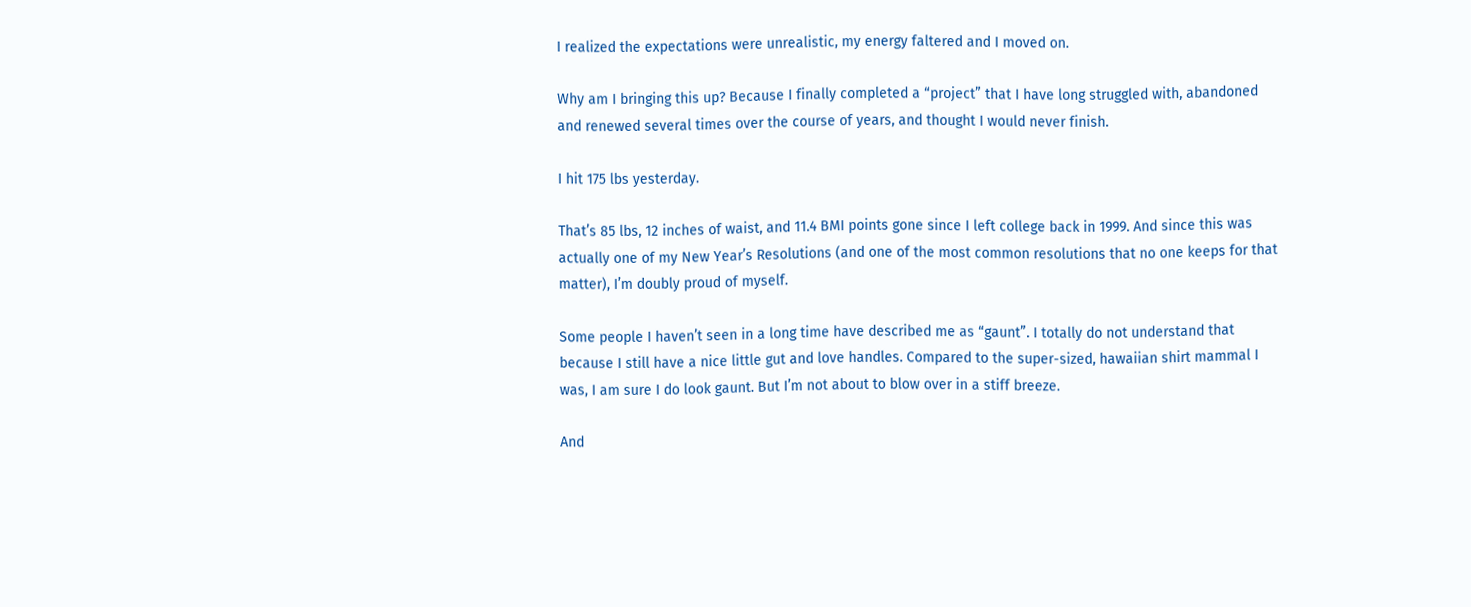I realized the expectations were unrealistic, my energy faltered and I moved on.

Why am I bringing this up? Because I finally completed a “project” that I have long struggled with, abandoned and renewed several times over the course of years, and thought I would never finish.

I hit 175 lbs yesterday.

That’s 85 lbs, 12 inches of waist, and 11.4 BMI points gone since I left college back in 1999. And since this was actually one of my New Year’s Resolutions (and one of the most common resolutions that no one keeps for that matter), I’m doubly proud of myself.

Some people I haven’t seen in a long time have described me as “gaunt”. I totally do not understand that because I still have a nice little gut and love handles. Compared to the super-sized, hawaiian shirt mammal I was, I am sure I do look gaunt. But I’m not about to blow over in a stiff breeze.

And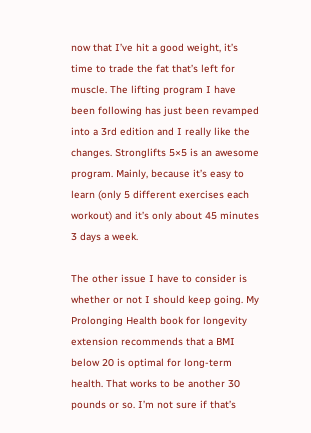now that I’ve hit a good weight, it’s time to trade the fat that’s left for muscle. The lifting program I have been following has just been revamped into a 3rd edition and I really like the changes. Stronglifts 5×5 is an awesome program. Mainly, because it’s easy to learn (only 5 different exercises each workout) and it’s only about 45 minutes 3 days a week.

The other issue I have to consider is whether or not I should keep going. My Prolonging Health book for longevity extension recommends that a BMI below 20 is optimal for long-term health. That works to be another 30 pounds or so. I’m not sure if that’s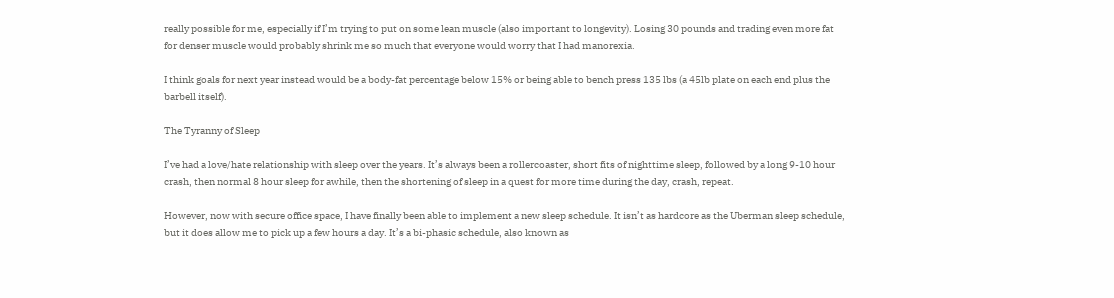really possible for me, especially if I’m trying to put on some lean muscle (also important to longevity). Losing 30 pounds and trading even more fat for denser muscle would probably shrink me so much that everyone would worry that I had manorexia.

I think goals for next year instead would be a body-fat percentage below 15% or being able to bench press 135 lbs (a 45lb plate on each end plus the barbell itself).

The Tyranny of Sleep

I’ve had a love/hate relationship with sleep over the years. It’s always been a rollercoaster, short fits of nighttime sleep, followed by a long 9-10 hour crash, then normal 8 hour sleep for awhile, then the shortening of sleep in a quest for more time during the day, crash, repeat.

However, now with secure office space, I have finally been able to implement a new sleep schedule. It isn’t as hardcore as the Uberman sleep schedule, but it does allow me to pick up a few hours a day. It’s a bi-phasic schedule, also known as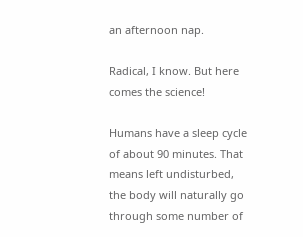an afternoon nap.

Radical, I know. But here comes the science!

Humans have a sleep cycle of about 90 minutes. That means left undisturbed, the body will naturally go through some number of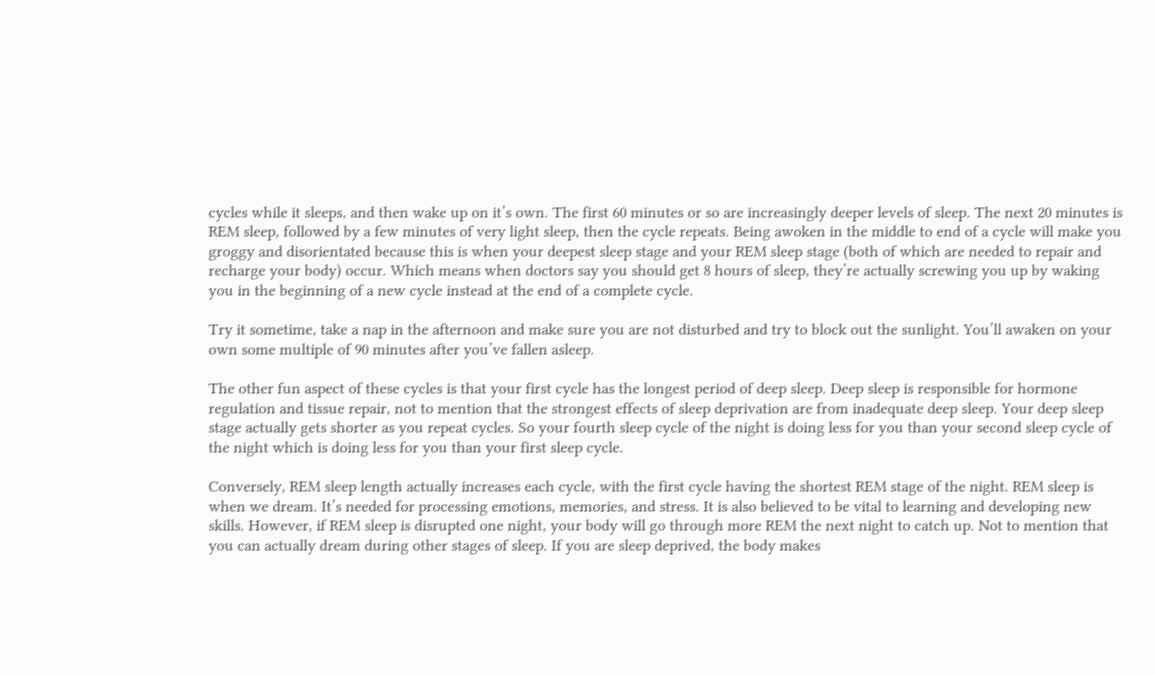cycles while it sleeps, and then wake up on it’s own. The first 60 minutes or so are increasingly deeper levels of sleep. The next 20 minutes is REM sleep, followed by a few minutes of very light sleep, then the cycle repeats. Being awoken in the middle to end of a cycle will make you groggy and disorientated because this is when your deepest sleep stage and your REM sleep stage (both of which are needed to repair and recharge your body) occur. Which means when doctors say you should get 8 hours of sleep, they’re actually screwing you up by waking you in the beginning of a new cycle instead at the end of a complete cycle.

Try it sometime, take a nap in the afternoon and make sure you are not disturbed and try to block out the sunlight. You’ll awaken on your own some multiple of 90 minutes after you’ve fallen asleep.

The other fun aspect of these cycles is that your first cycle has the longest period of deep sleep. Deep sleep is responsible for hormone regulation and tissue repair, not to mention that the strongest effects of sleep deprivation are from inadequate deep sleep. Your deep sleep stage actually gets shorter as you repeat cycles. So your fourth sleep cycle of the night is doing less for you than your second sleep cycle of the night which is doing less for you than your first sleep cycle.

Conversely, REM sleep length actually increases each cycle, with the first cycle having the shortest REM stage of the night. REM sleep is when we dream. It’s needed for processing emotions, memories, and stress. It is also believed to be vital to learning and developing new skills. However, if REM sleep is disrupted one night, your body will go through more REM the next night to catch up. Not to mention that you can actually dream during other stages of sleep. If you are sleep deprived, the body makes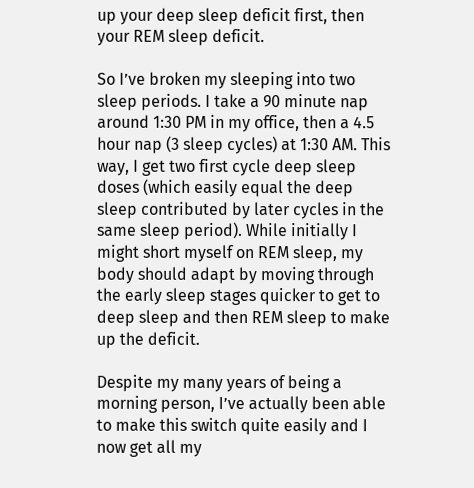up your deep sleep deficit first, then your REM sleep deficit.

So I’ve broken my sleeping into two sleep periods. I take a 90 minute nap around 1:30 PM in my office, then a 4.5 hour nap (3 sleep cycles) at 1:30 AM. This way, I get two first cycle deep sleep doses (which easily equal the deep sleep contributed by later cycles in the same sleep period). While initially I might short myself on REM sleep, my body should adapt by moving through the early sleep stages quicker to get to deep sleep and then REM sleep to make up the deficit.

Despite my many years of being a morning person, I’ve actually been able to make this switch quite easily and I now get all my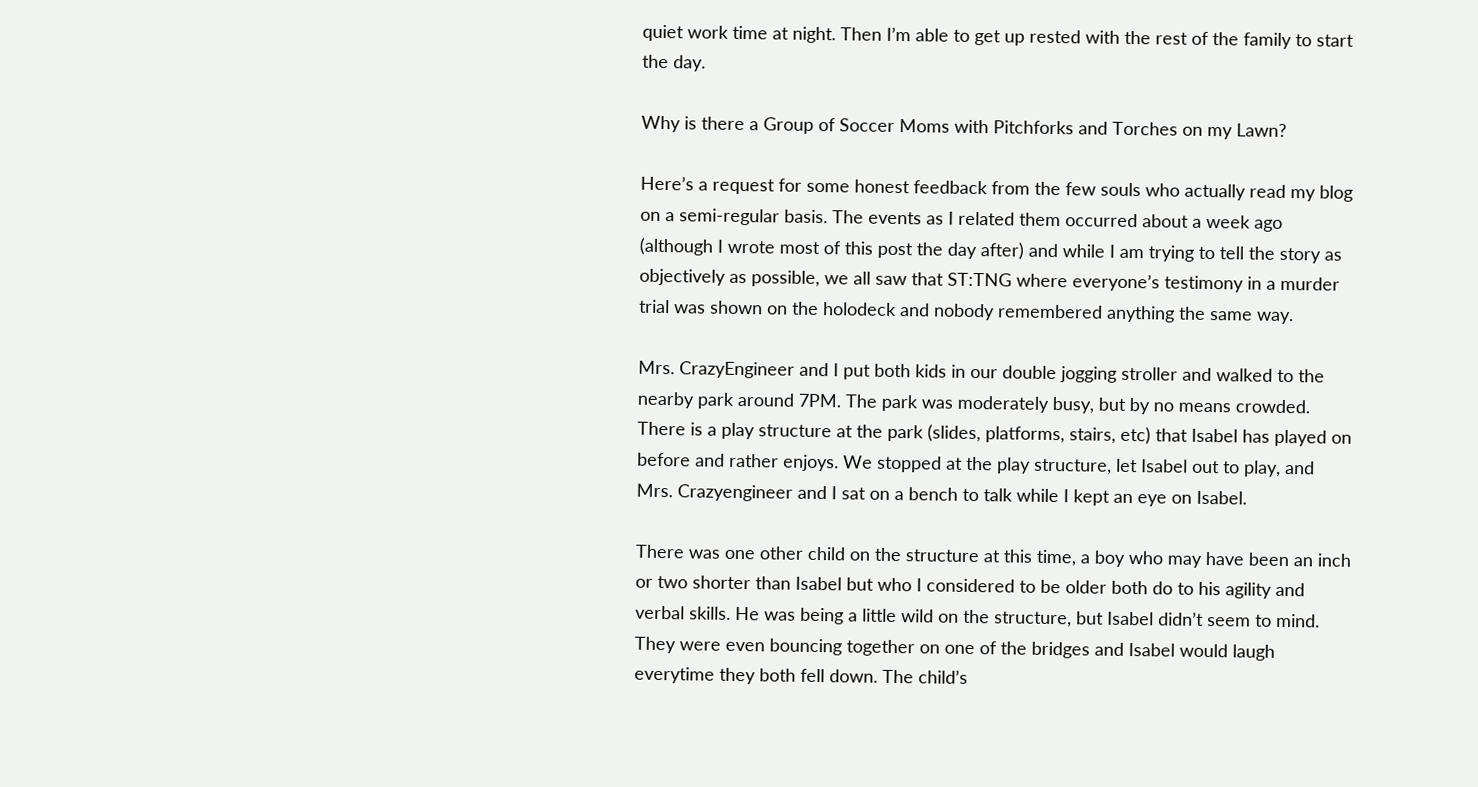quiet work time at night. Then I’m able to get up rested with the rest of the family to start the day.

Why is there a Group of Soccer Moms with Pitchforks and Torches on my Lawn?

Here’s a request for some honest feedback from the few souls who actually read my blog on a semi-regular basis. The events as I related them occurred about a week ago (although I wrote most of this post the day after) and while I am trying to tell the story as objectively as possible, we all saw that ST:TNG where everyone’s testimony in a murder trial was shown on the holodeck and nobody remembered anything the same way.

Mrs. CrazyEngineer and I put both kids in our double jogging stroller and walked to the nearby park around 7PM. The park was moderately busy, but by no means crowded. There is a play structure at the park (slides, platforms, stairs, etc) that Isabel has played on before and rather enjoys. We stopped at the play structure, let Isabel out to play, and Mrs. Crazyengineer and I sat on a bench to talk while I kept an eye on Isabel.

There was one other child on the structure at this time, a boy who may have been an inch or two shorter than Isabel but who I considered to be older both do to his agility and verbal skills. He was being a little wild on the structure, but Isabel didn’t seem to mind. They were even bouncing together on one of the bridges and Isabel would laugh everytime they both fell down. The child’s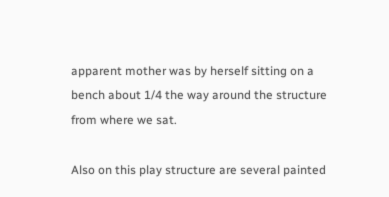apparent mother was by herself sitting on a bench about 1/4 the way around the structure from where we sat.

Also on this play structure are several painted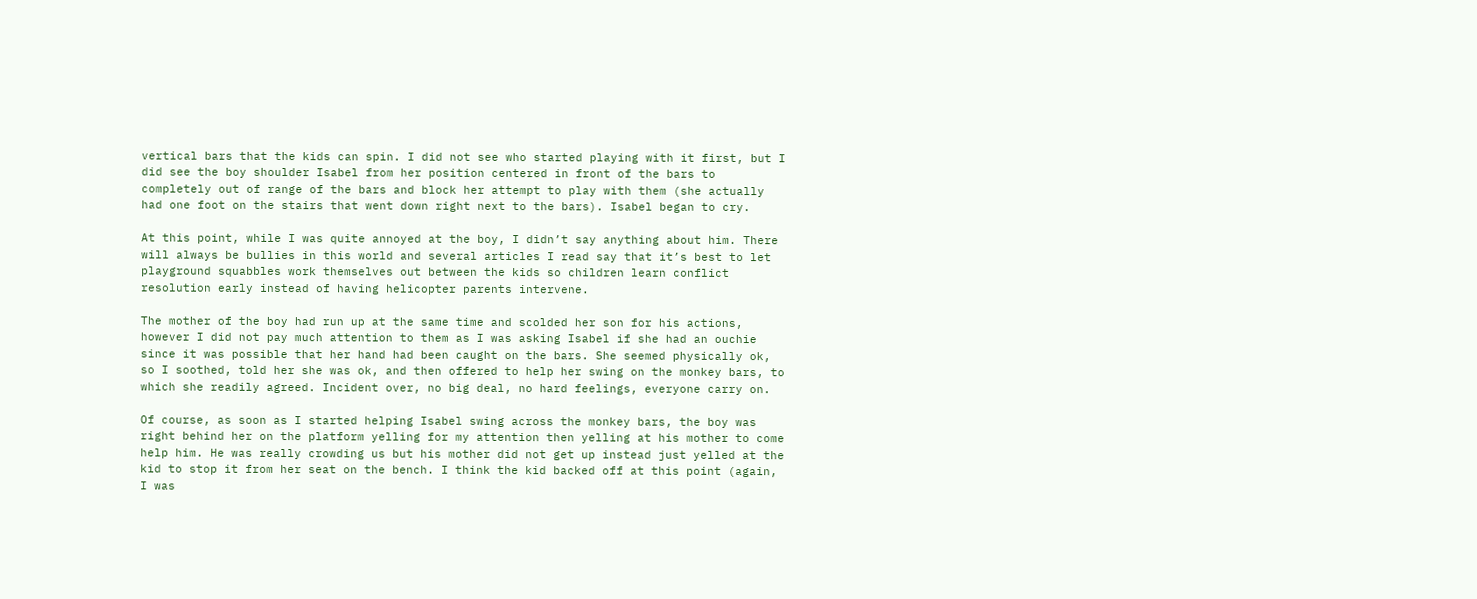vertical bars that the kids can spin. I did not see who started playing with it first, but I did see the boy shoulder Isabel from her position centered in front of the bars to completely out of range of the bars and block her attempt to play with them (she actually had one foot on the stairs that went down right next to the bars). Isabel began to cry.

At this point, while I was quite annoyed at the boy, I didn’t say anything about him. There will always be bullies in this world and several articles I read say that it’s best to let playground squabbles work themselves out between the kids so children learn conflict resolution early instead of having helicopter parents intervene.

The mother of the boy had run up at the same time and scolded her son for his actions, however I did not pay much attention to them as I was asking Isabel if she had an ouchie since it was possible that her hand had been caught on the bars. She seemed physically ok, so I soothed, told her she was ok, and then offered to help her swing on the monkey bars, to which she readily agreed. Incident over, no big deal, no hard feelings, everyone carry on.

Of course, as soon as I started helping Isabel swing across the monkey bars, the boy was right behind her on the platform yelling for my attention then yelling at his mother to come help him. He was really crowding us but his mother did not get up instead just yelled at the kid to stop it from her seat on the bench. I think the kid backed off at this point (again, I was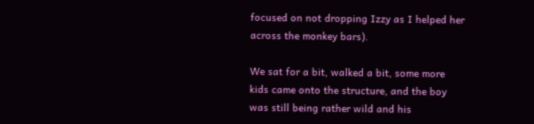focused on not dropping Izzy as I helped her across the monkey bars).

We sat for a bit, walked a bit, some more kids came onto the structure, and the boy was still being rather wild and his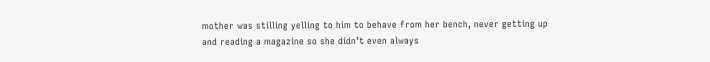mother was stilling yelling to him to behave from her bench, never getting up and reading a magazine so she didn’t even always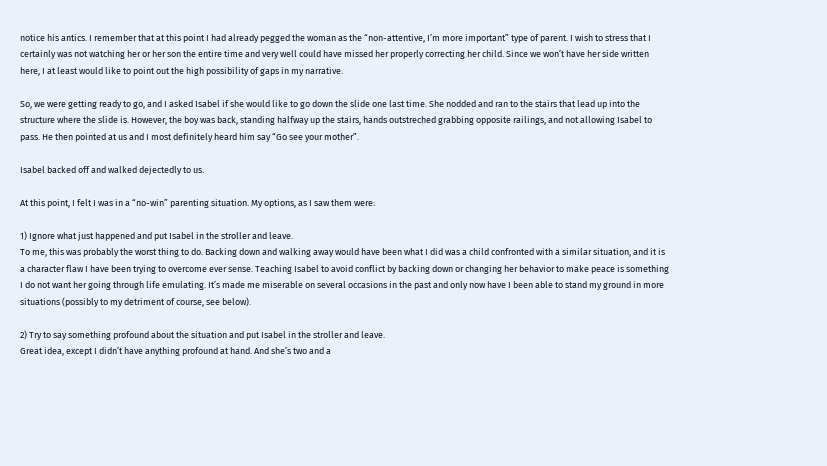notice his antics. I remember that at this point I had already pegged the woman as the “non-attentive, I’m more important” type of parent. I wish to stress that I certainly was not watching her or her son the entire time and very well could have missed her properly correcting her child. Since we won’t have her side written here, I at least would like to point out the high possibility of gaps in my narrative.

So, we were getting ready to go, and I asked Isabel if she would like to go down the slide one last time. She nodded and ran to the stairs that lead up into the structure where the slide is. However, the boy was back, standing halfway up the stairs, hands outstreched grabbing opposite railings, and not allowing Isabel to pass. He then pointed at us and I most definitely heard him say “Go see your mother”.

Isabel backed off and walked dejectedly to us.

At this point, I felt I was in a “no-win” parenting situation. My options, as I saw them were:

1) Ignore what just happened and put Isabel in the stroller and leave.
To me, this was probably the worst thing to do. Backing down and walking away would have been what I did was a child confronted with a similar situation, and it is a character flaw I have been trying to overcome ever sense. Teaching Isabel to avoid conflict by backing down or changing her behavior to make peace is something I do not want her going through life emulating. It’s made me miserable on several occasions in the past and only now have I been able to stand my ground in more situations (possibly to my detriment of course, see below).

2) Try to say something profound about the situation and put Isabel in the stroller and leave.
Great idea, except I didn’t have anything profound at hand. And she’s two and a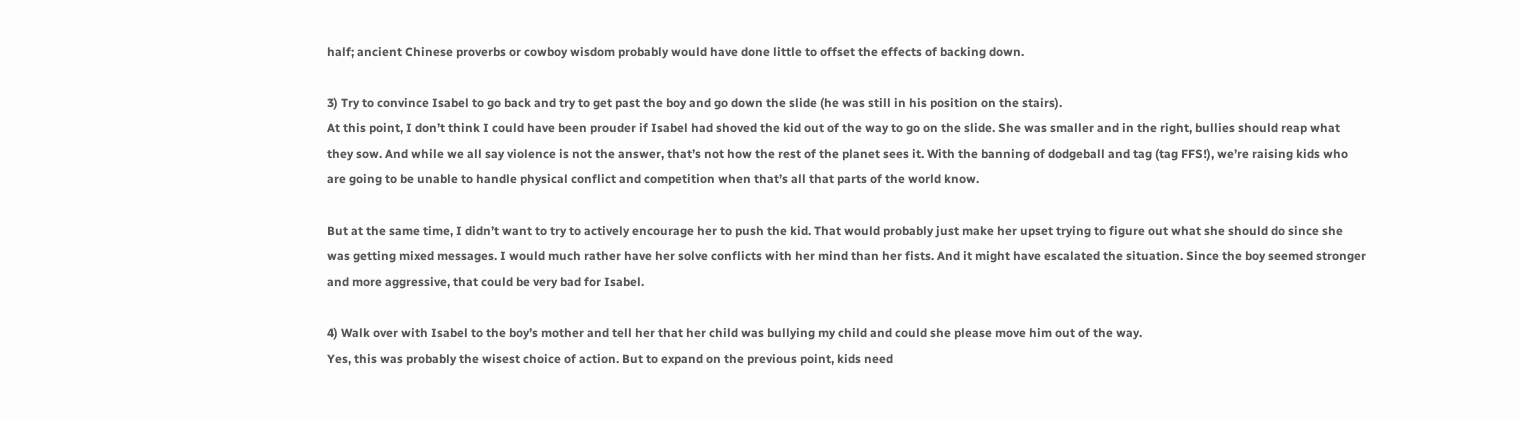half; ancient Chinese proverbs or cowboy wisdom probably would have done little to offset the effects of backing down.

3) Try to convince Isabel to go back and try to get past the boy and go down the slide (he was still in his position on the stairs).
At this point, I don’t think I could have been prouder if Isabel had shoved the kid out of the way to go on the slide. She was smaller and in the right, bullies should reap what they sow. And while we all say violence is not the answer, that’s not how the rest of the planet sees it. With the banning of dodgeball and tag (tag FFS!), we’re raising kids who are going to be unable to handle physical conflict and competition when that’s all that parts of the world know.

But at the same time, I didn’t want to try to actively encourage her to push the kid. That would probably just make her upset trying to figure out what she should do since she was getting mixed messages. I would much rather have her solve conflicts with her mind than her fists. And it might have escalated the situation. Since the boy seemed stronger and more aggressive, that could be very bad for Isabel.

4) Walk over with Isabel to the boy’s mother and tell her that her child was bullying my child and could she please move him out of the way.
Yes, this was probably the wisest choice of action. But to expand on the previous point, kids need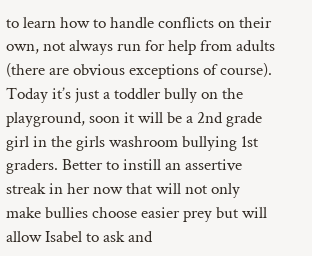to learn how to handle conflicts on their own, not always run for help from adults (there are obvious exceptions of course). Today it’s just a toddler bully on the playground, soon it will be a 2nd grade girl in the girls washroom bullying 1st graders. Better to instill an assertive streak in her now that will not only make bullies choose easier prey but will allow Isabel to ask and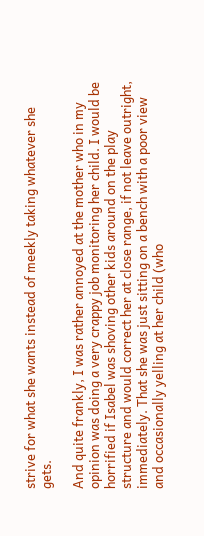strive for what she wants instead of meekly taking whatever she gets.

And quite frankly, I was rather annoyed at the mother who in my opinion was doing a very crappy job monitoring her child. I would be horrified if Isabel was shoving other kids around on the play structure and would correct her at close range, if not leave outright, immediately. That she was just sitting on a bench with a poor view and occasionally yelling at her child (who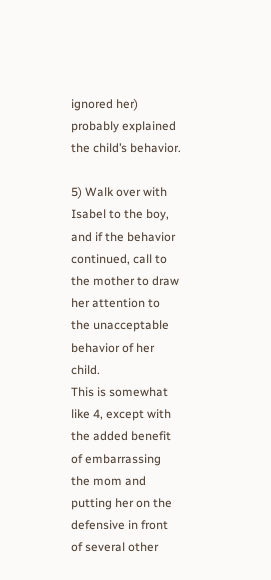ignored her) probably explained the child’s behavior.

5) Walk over with Isabel to the boy, and if the behavior continued, call to the mother to draw her attention to the unacceptable behavior of her child.
This is somewhat like 4, except with the added benefit of embarrassing the mom and putting her on the defensive in front of several other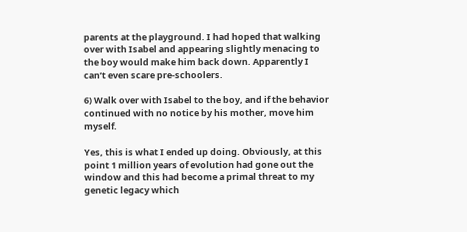parents at the playground. I had hoped that walking over with Isabel and appearing slightly menacing to the boy would make him back down. Apparently I can’t even scare pre-schoolers.

6) Walk over with Isabel to the boy, and if the behavior continued with no notice by his mother, move him myself.

Yes, this is what I ended up doing. Obviously, at this point 1 million years of evolution had gone out the window and this had become a primal threat to my genetic legacy which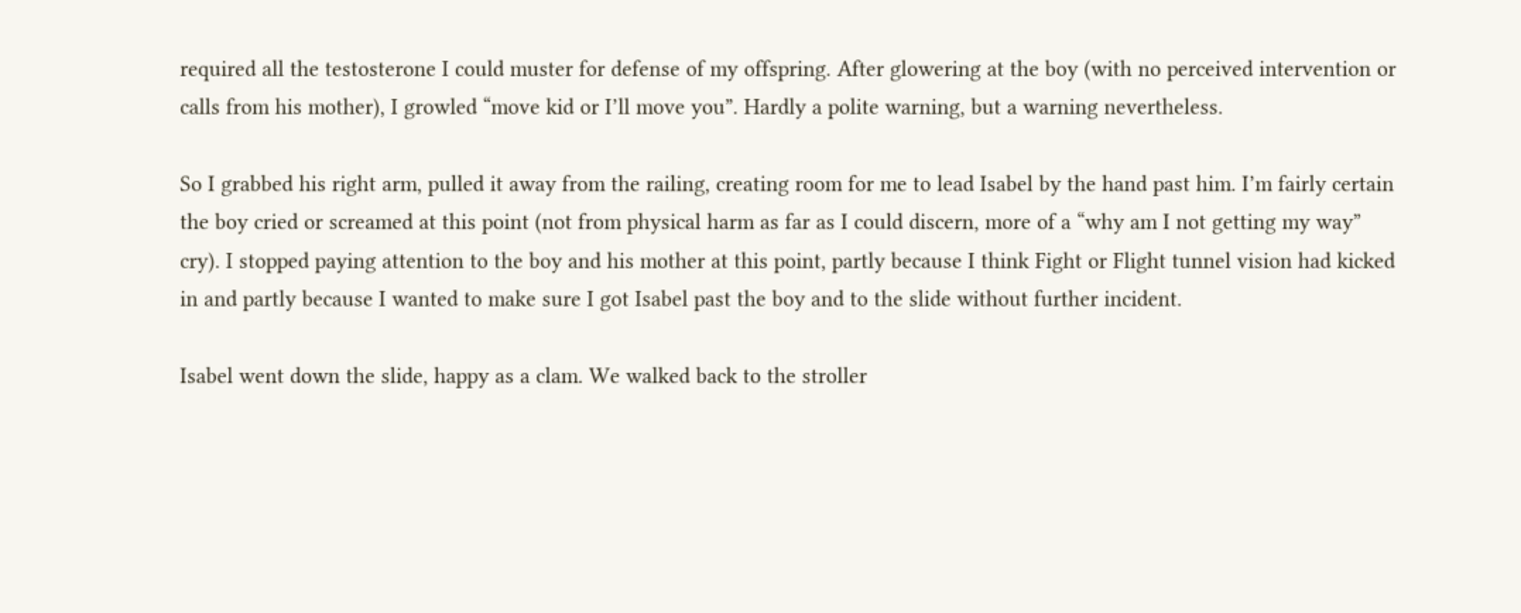required all the testosterone I could muster for defense of my offspring. After glowering at the boy (with no perceived intervention or calls from his mother), I growled “move kid or I’ll move you”. Hardly a polite warning, but a warning nevertheless.

So I grabbed his right arm, pulled it away from the railing, creating room for me to lead Isabel by the hand past him. I’m fairly certain the boy cried or screamed at this point (not from physical harm as far as I could discern, more of a “why am I not getting my way” cry). I stopped paying attention to the boy and his mother at this point, partly because I think Fight or Flight tunnel vision had kicked in and partly because I wanted to make sure I got Isabel past the boy and to the slide without further incident.

Isabel went down the slide, happy as a clam. We walked back to the stroller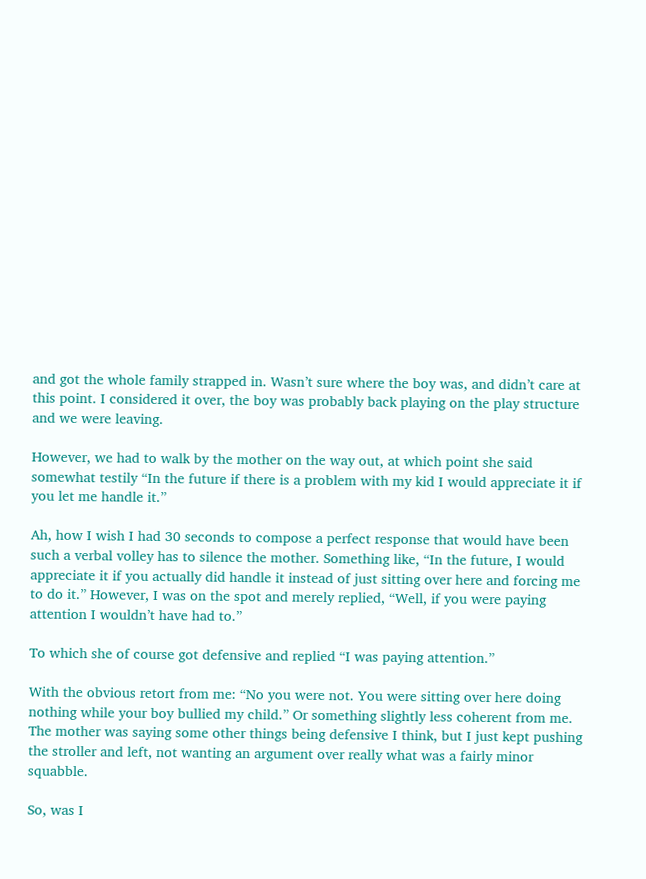and got the whole family strapped in. Wasn’t sure where the boy was, and didn’t care at this point. I considered it over, the boy was probably back playing on the play structure and we were leaving.

However, we had to walk by the mother on the way out, at which point she said somewhat testily “In the future if there is a problem with my kid I would appreciate it if you let me handle it.”

Ah, how I wish I had 30 seconds to compose a perfect response that would have been such a verbal volley has to silence the mother. Something like, “In the future, I would appreciate it if you actually did handle it instead of just sitting over here and forcing me to do it.” However, I was on the spot and merely replied, “Well, if you were paying attention I wouldn’t have had to.”

To which she of course got defensive and replied “I was paying attention.”

With the obvious retort from me: “No you were not. You were sitting over here doing nothing while your boy bullied my child.” Or something slightly less coherent from me. The mother was saying some other things being defensive I think, but I just kept pushing the stroller and left, not wanting an argument over really what was a fairly minor squabble.

So, was I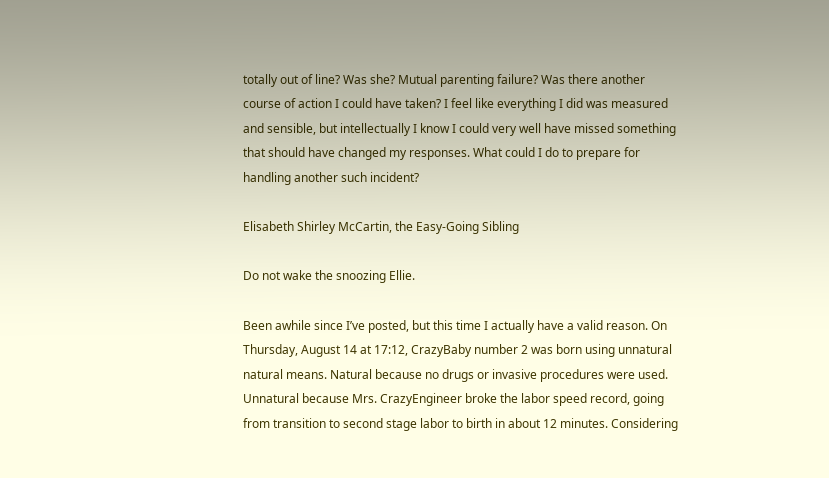totally out of line? Was she? Mutual parenting failure? Was there another course of action I could have taken? I feel like everything I did was measured and sensible, but intellectually I know I could very well have missed something that should have changed my responses. What could I do to prepare for handling another such incident?

Elisabeth Shirley McCartin, the Easy-Going Sibling

Do not wake the snoozing Ellie.

Been awhile since I’ve posted, but this time I actually have a valid reason. On Thursday, August 14 at 17:12, CrazyBaby number 2 was born using unnatural natural means. Natural because no drugs or invasive procedures were used. Unnatural because Mrs. CrazyEngineer broke the labor speed record, going from transition to second stage labor to birth in about 12 minutes. Considering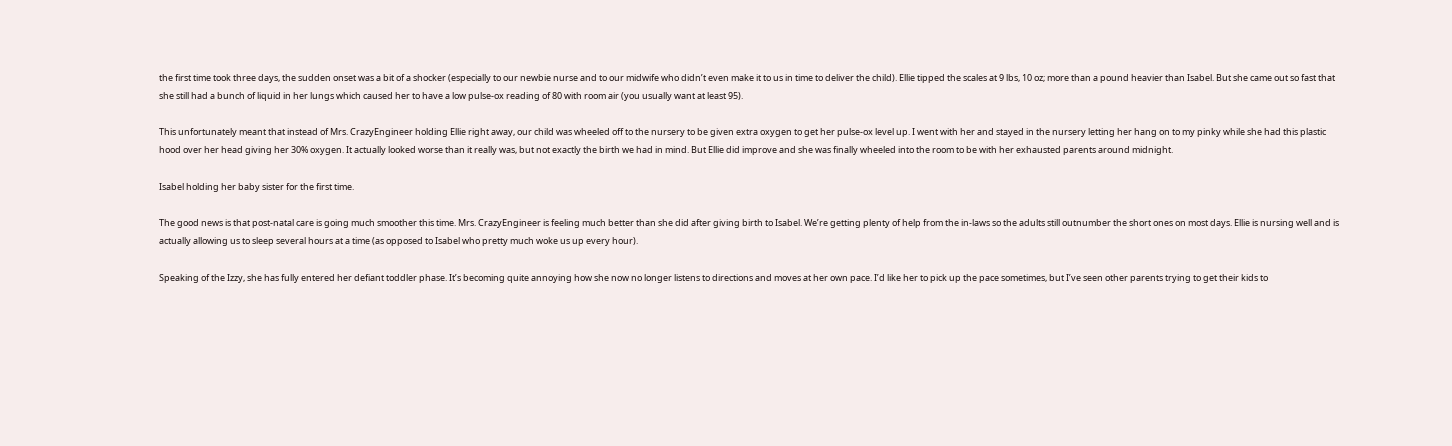the first time took three days, the sudden onset was a bit of a shocker (especially to our newbie nurse and to our midwife who didn’t even make it to us in time to deliver the child). Ellie tipped the scales at 9 lbs, 10 oz; more than a pound heavier than Isabel. But she came out so fast that she still had a bunch of liquid in her lungs which caused her to have a low pulse-ox reading of 80 with room air (you usually want at least 95).

This unfortunately meant that instead of Mrs. CrazyEngineer holding Ellie right away, our child was wheeled off to the nursery to be given extra oxygen to get her pulse-ox level up. I went with her and stayed in the nursery letting her hang on to my pinky while she had this plastic hood over her head giving her 30% oxygen. It actually looked worse than it really was, but not exactly the birth we had in mind. But Ellie did improve and she was finally wheeled into the room to be with her exhausted parents around midnight.

Isabel holding her baby sister for the first time.

The good news is that post-natal care is going much smoother this time. Mrs. CrazyEngineer is feeling much better than she did after giving birth to Isabel. We’re getting plenty of help from the in-laws so the adults still outnumber the short ones on most days. Ellie is nursing well and is actually allowing us to sleep several hours at a time (as opposed to Isabel who pretty much woke us up every hour).

Speaking of the Izzy, she has fully entered her defiant toddler phase. It’s becoming quite annoying how she now no longer listens to directions and moves at her own pace. I’d like her to pick up the pace sometimes, but I’ve seen other parents trying to get their kids to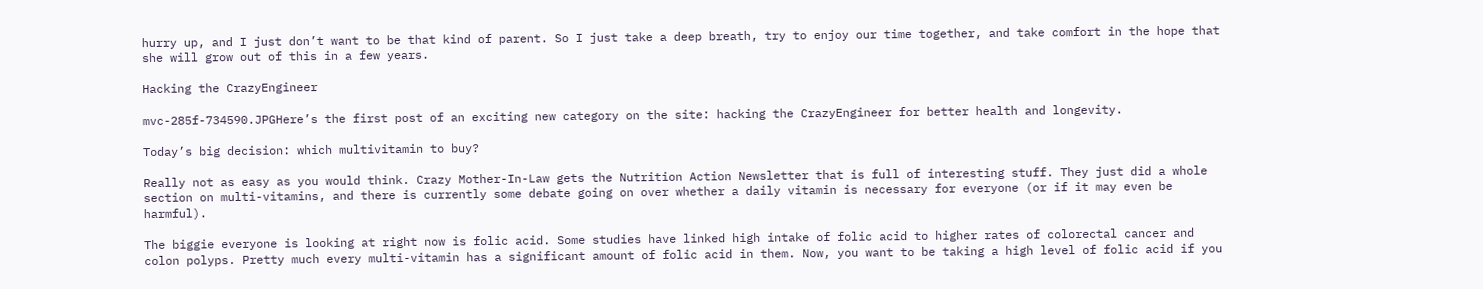hurry up, and I just don’t want to be that kind of parent. So I just take a deep breath, try to enjoy our time together, and take comfort in the hope that she will grow out of this in a few years.

Hacking the CrazyEngineer

mvc-285f-734590.JPGHere’s the first post of an exciting new category on the site: hacking the CrazyEngineer for better health and longevity.

Today’s big decision: which multivitamin to buy?

Really not as easy as you would think. Crazy Mother-In-Law gets the Nutrition Action Newsletter that is full of interesting stuff. They just did a whole section on multi-vitamins, and there is currently some debate going on over whether a daily vitamin is necessary for everyone (or if it may even be harmful).

The biggie everyone is looking at right now is folic acid. Some studies have linked high intake of folic acid to higher rates of colorectal cancer and colon polyps. Pretty much every multi-vitamin has a significant amount of folic acid in them. Now, you want to be taking a high level of folic acid if you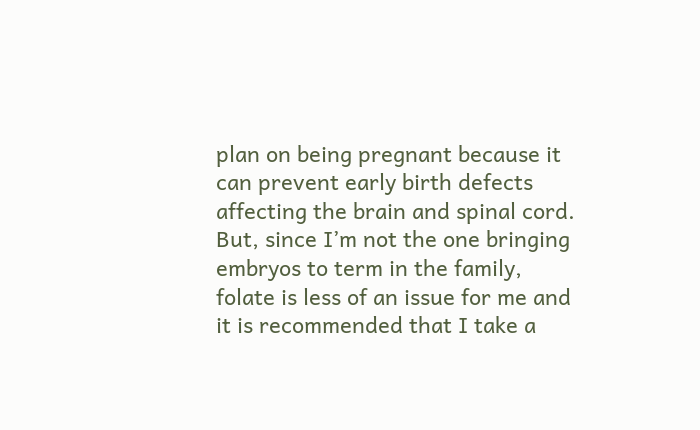plan on being pregnant because it can prevent early birth defects affecting the brain and spinal cord. But, since I’m not the one bringing embryos to term in the family, folate is less of an issue for me and it is recommended that I take a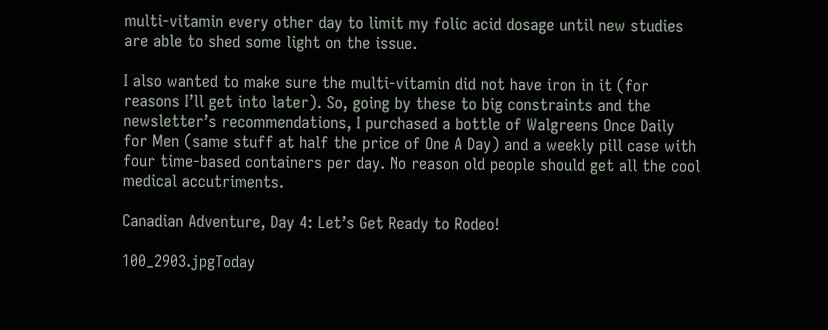multi-vitamin every other day to limit my folic acid dosage until new studies are able to shed some light on the issue.

I also wanted to make sure the multi-vitamin did not have iron in it (for reasons I’ll get into later). So, going by these to big constraints and the newsletter’s recommendations, I purchased a bottle of Walgreens Once Daily for Men (same stuff at half the price of One A Day) and a weekly pill case with four time-based containers per day. No reason old people should get all the cool medical accutriments.

Canadian Adventure, Day 4: Let’s Get Ready to Rodeo!

100_2903.jpgToday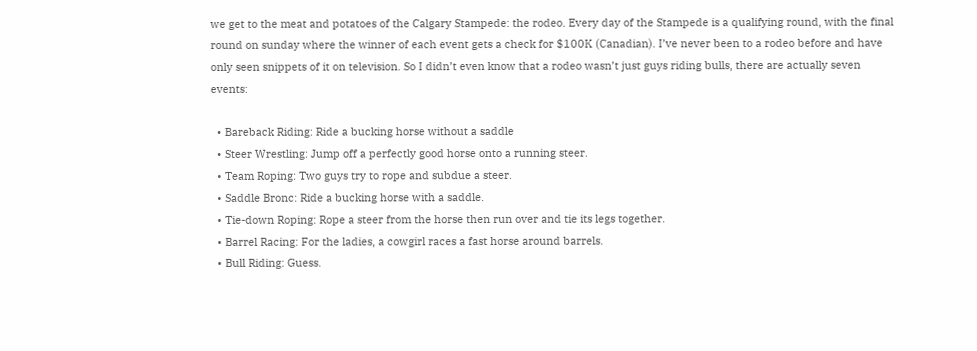we get to the meat and potatoes of the Calgary Stampede: the rodeo. Every day of the Stampede is a qualifying round, with the final round on sunday where the winner of each event gets a check for $100K (Canadian). I’ve never been to a rodeo before and have only seen snippets of it on television. So I didn’t even know that a rodeo wasn’t just guys riding bulls, there are actually seven events:

  • Bareback Riding: Ride a bucking horse without a saddle
  • Steer Wrestling: Jump off a perfectly good horse onto a running steer.
  • Team Roping: Two guys try to rope and subdue a steer.
  • Saddle Bronc: Ride a bucking horse with a saddle.
  • Tie-down Roping: Rope a steer from the horse then run over and tie its legs together.
  • Barrel Racing: For the ladies, a cowgirl races a fast horse around barrels.
  • Bull Riding: Guess.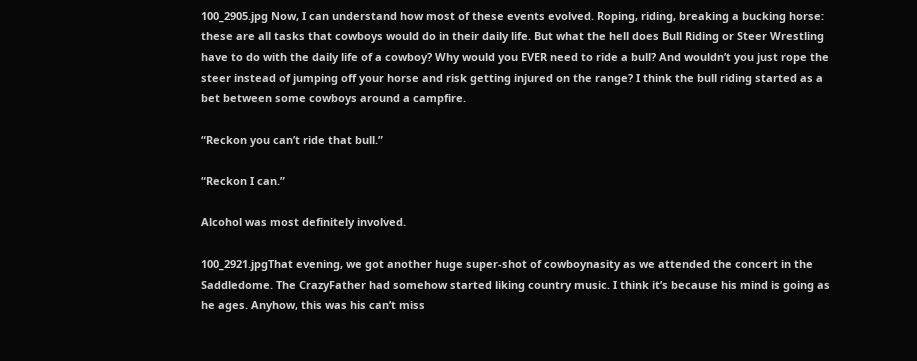100_2905.jpg Now, I can understand how most of these events evolved. Roping, riding, breaking a bucking horse: these are all tasks that cowboys would do in their daily life. But what the hell does Bull Riding or Steer Wrestling have to do with the daily life of a cowboy? Why would you EVER need to ride a bull? And wouldn’t you just rope the steer instead of jumping off your horse and risk getting injured on the range? I think the bull riding started as a bet between some cowboys around a campfire.

“Reckon you can’t ride that bull.”

“Reckon I can.”

Alcohol was most definitely involved.

100_2921.jpgThat evening, we got another huge super-shot of cowboynasity as we attended the concert in the Saddledome. The CrazyFather had somehow started liking country music. I think it’s because his mind is going as he ages. Anyhow, this was his can’t miss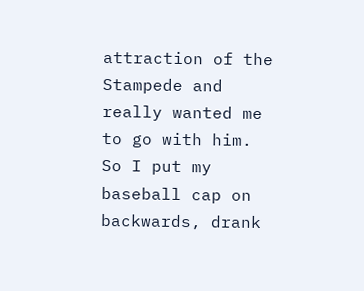attraction of the Stampede and really wanted me to go with him. So I put my baseball cap on backwards, drank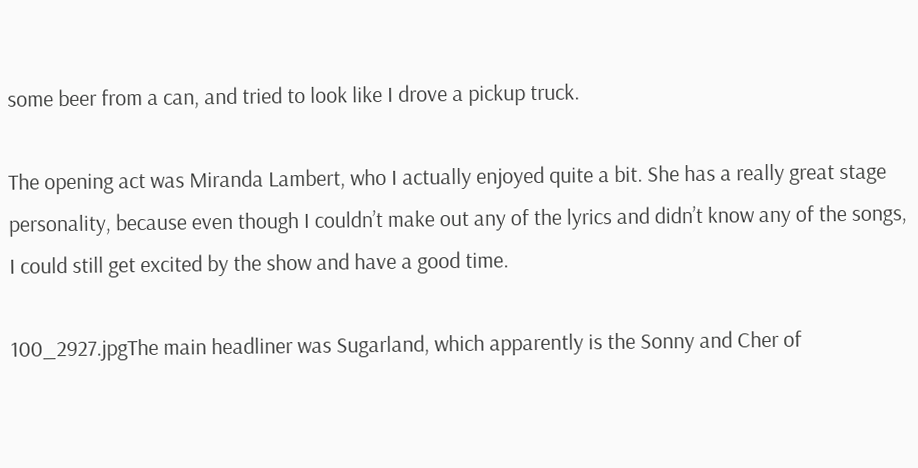some beer from a can, and tried to look like I drove a pickup truck.

The opening act was Miranda Lambert, who I actually enjoyed quite a bit. She has a really great stage personality, because even though I couldn’t make out any of the lyrics and didn’t know any of the songs, I could still get excited by the show and have a good time.

100_2927.jpgThe main headliner was Sugarland, which apparently is the Sonny and Cher of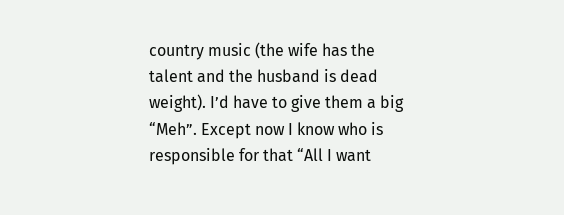country music (the wife has the talent and the husband is dead weight). I’d have to give them a big “Meh”. Except now I know who is responsible for that “All I want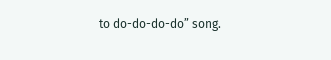to do-do-do-do” song.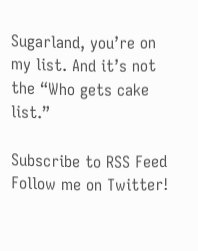Sugarland, you’re on my list. And it’s not the “Who gets cake list.”

Subscribe to RSS Feed Follow me on Twitter!